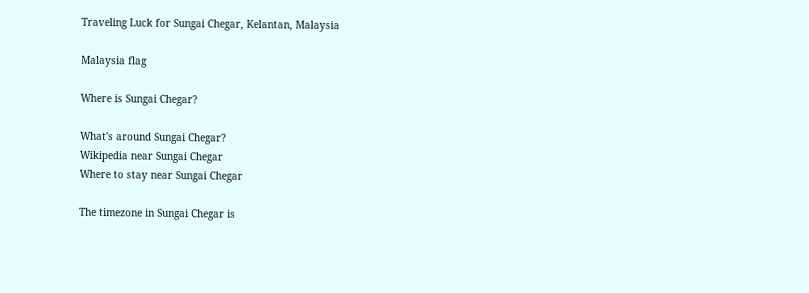Traveling Luck for Sungai Chegar, Kelantan, Malaysia

Malaysia flag

Where is Sungai Chegar?

What's around Sungai Chegar?
Wikipedia near Sungai Chegar
Where to stay near Sungai Chegar

The timezone in Sungai Chegar is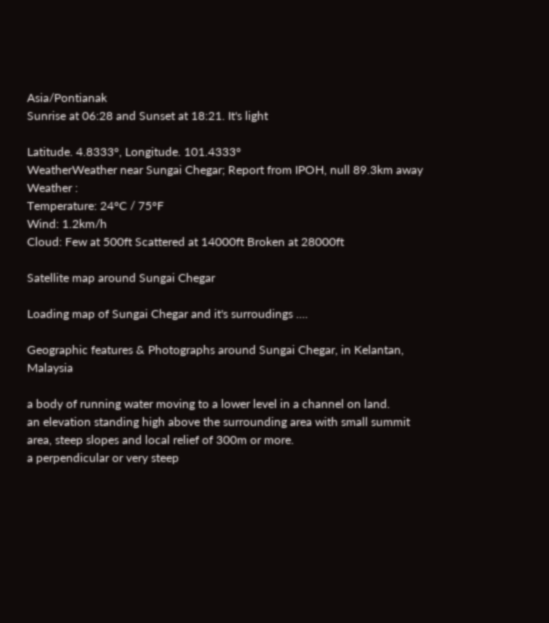Asia/Pontianak
Sunrise at 06:28 and Sunset at 18:21. It's light

Latitude. 4.8333°, Longitude. 101.4333°
WeatherWeather near Sungai Chegar; Report from IPOH, null 89.3km away
Weather :
Temperature: 24°C / 75°F
Wind: 1.2km/h
Cloud: Few at 500ft Scattered at 14000ft Broken at 28000ft

Satellite map around Sungai Chegar

Loading map of Sungai Chegar and it's surroudings ....

Geographic features & Photographs around Sungai Chegar, in Kelantan, Malaysia

a body of running water moving to a lower level in a channel on land.
an elevation standing high above the surrounding area with small summit area, steep slopes and local relief of 300m or more.
a perpendicular or very steep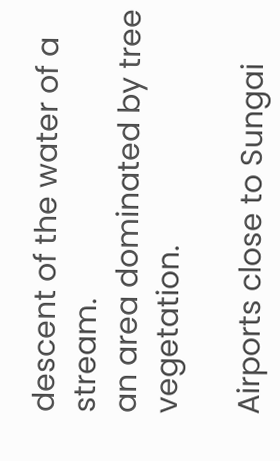descent of the water of a stream.
an area dominated by tree vegetation.

Airports close to Sungai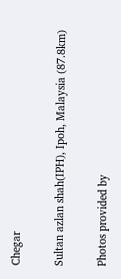Chegar

Sultan azlan shah(IPH), Ipoh, Malaysia (87.8km)

Photos provided by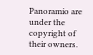Panoramio are under the copyright of their owners.